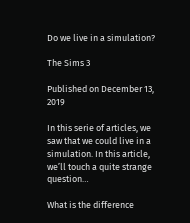Do we live in a simulation?

The Sims 3

Published on December 13, 2019

In this serie of articles, we saw that we could live in a simulation. In this article, we’ll touch a quite strange question…

What is the difference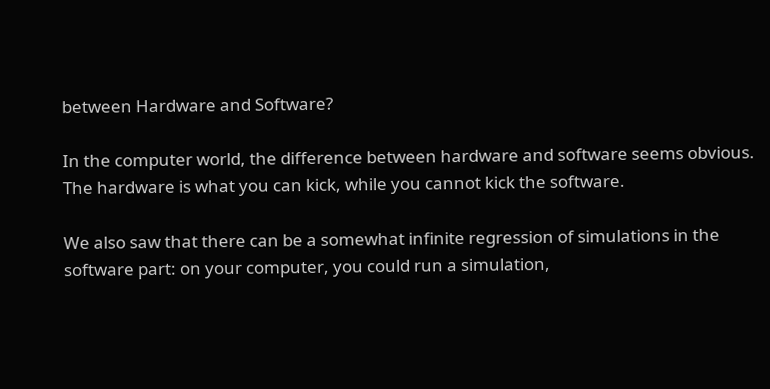between Hardware and Software?

In the computer world, the difference between hardware and software seems obvious. The hardware is what you can kick, while you cannot kick the software.

We also saw that there can be a somewhat infinite regression of simulations in the software part: on your computer, you could run a simulation,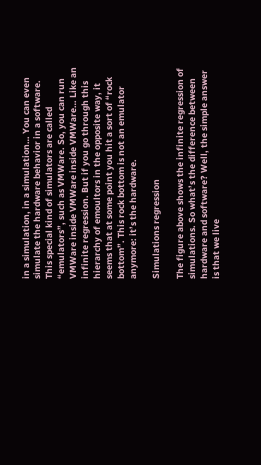in a simulation, in a simulation… You can even simulate the hardware behavior in a software. This special kind of simulators are called “emulators”, such as VMWare. So, you can run VMWare inside VMWare inside VMWare… Like an infinite regression. But if you go through this hierarchy of emoultors in the opposite way, it seems that at some point you hit a sort of “rock bottom”. This rock bottom is not an emulator anymore: it’s the hardware.

Simulations regression

The figure above shows the infinite regression of simulations. So what’s the difference between hardware and software? Well, the simple answer is that we live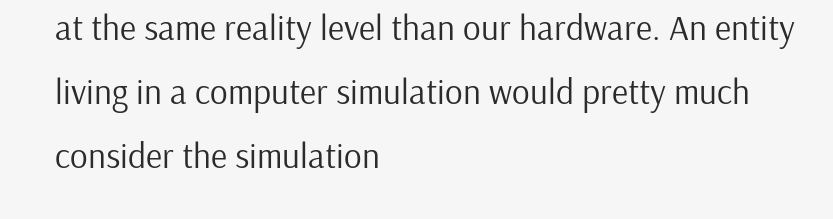at the same reality level than our hardware. An entity living in a computer simulation would pretty much consider the simulation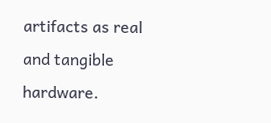artifacts as real and tangible hardware.